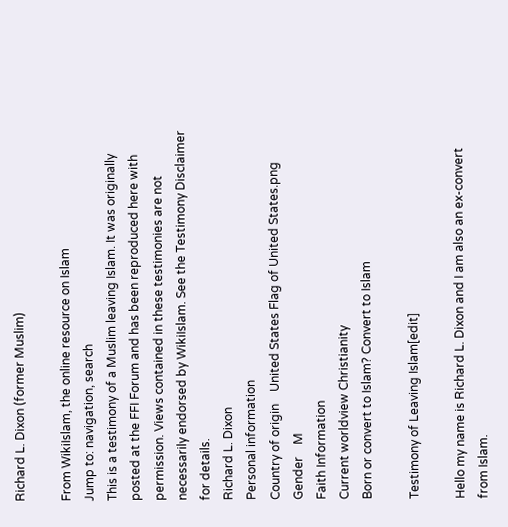Richard L. Dixon (former Muslim)

From WikiIslam, the online resource on Islam
Jump to: navigation, search
This is a testimony of a Muslim leaving Islam. It was originally posted at the FFI Forum and has been reproduced here with permission. Views contained in these testimonies are not necessarily endorsed by WikiIslam. See the Testimony Disclaimer for details.
Richard L. Dixon
Personal information
Country of origin    United States Flag of United States.png
Gender    M
Faith Information
Current worldview Christianity
Born or convert to Islam? Convert to Islam

Testimony of Leaving Islam[edit]

Hello my name is Richard L. Dixon and I am also an ex-convert from Islam.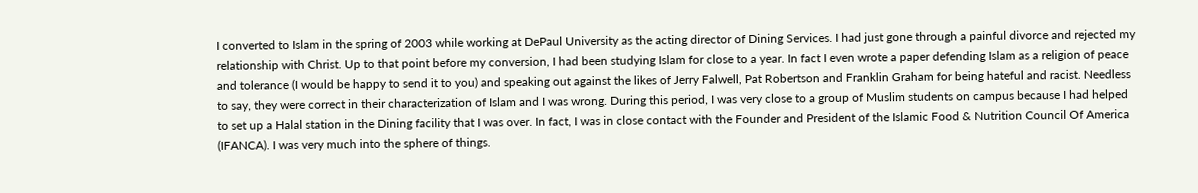I converted to Islam in the spring of 2003 while working at DePaul University as the acting director of Dining Services. I had just gone through a painful divorce and rejected my relationship with Christ. Up to that point before my conversion, I had been studying Islam for close to a year. In fact I even wrote a paper defending Islam as a religion of peace and tolerance (I would be happy to send it to you) and speaking out against the likes of Jerry Falwell, Pat Robertson and Franklin Graham for being hateful and racist. Needless to say, they were correct in their characterization of Islam and I was wrong. During this period, I was very close to a group of Muslim students on campus because I had helped to set up a Halal station in the Dining facility that I was over. In fact, I was in close contact with the Founder and President of the Islamic Food & Nutrition Council Of America (IFANCA). I was very much into the sphere of things.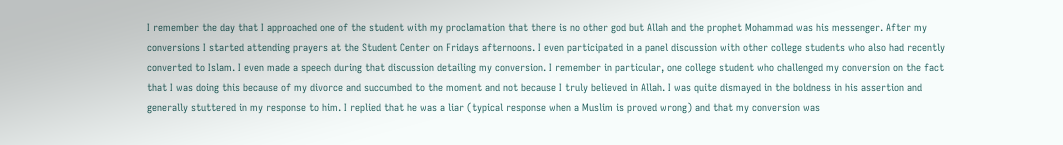I remember the day that I approached one of the student with my proclamation that there is no other god but Allah and the prophet Mohammad was his messenger. After my conversions I started attending prayers at the Student Center on Fridays afternoons. I even participated in a panel discussion with other college students who also had recently converted to Islam. I even made a speech during that discussion detailing my conversion. I remember in particular, one college student who challenged my conversion on the fact that I was doing this because of my divorce and succumbed to the moment and not because I truly believed in Allah. I was quite dismayed in the boldness in his assertion and generally stuttered in my response to him. I replied that he was a liar (typical response when a Muslim is proved wrong) and that my conversion was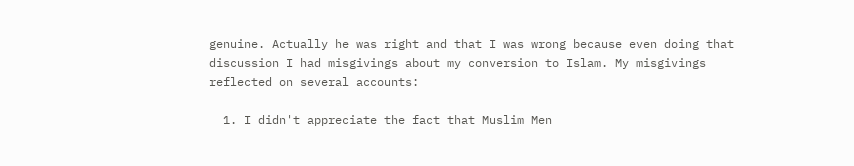genuine. Actually he was right and that I was wrong because even doing that discussion I had misgivings about my conversion to Islam. My misgivings reflected on several accounts:

  1. I didn't appreciate the fact that Muslim Men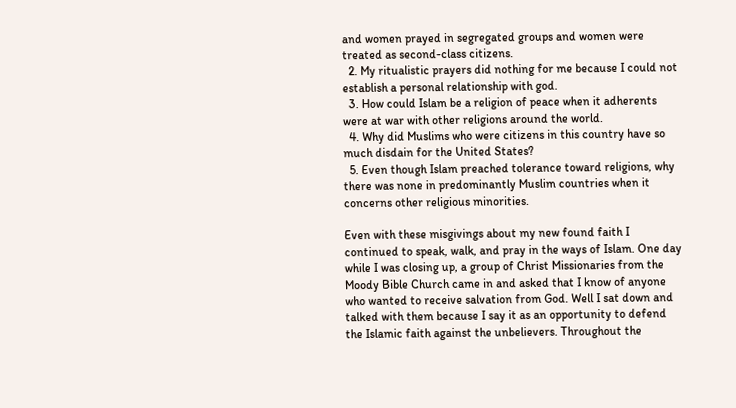and women prayed in segregated groups and women were treated as second-class citizens.
  2. My ritualistic prayers did nothing for me because I could not establish a personal relationship with god.
  3. How could Islam be a religion of peace when it adherents were at war with other religions around the world.
  4. Why did Muslims who were citizens in this country have so much disdain for the United States?
  5. Even though Islam preached tolerance toward religions, why there was none in predominantly Muslim countries when it concerns other religious minorities.

Even with these misgivings about my new found faith I continued to speak, walk, and pray in the ways of Islam. One day while I was closing up, a group of Christ Missionaries from the Moody Bible Church came in and asked that I know of anyone who wanted to receive salvation from God. Well I sat down and talked with them because I say it as an opportunity to defend the Islamic faith against the unbelievers. Throughout the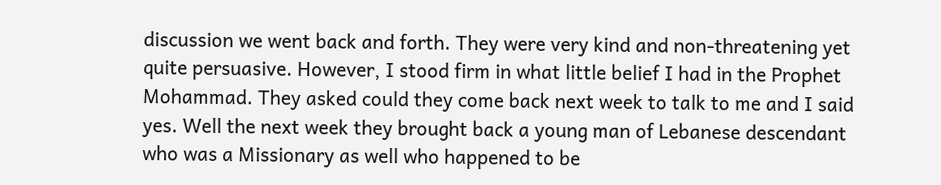discussion we went back and forth. They were very kind and non-threatening yet quite persuasive. However, I stood firm in what little belief I had in the Prophet Mohammad. They asked could they come back next week to talk to me and I said yes. Well the next week they brought back a young man of Lebanese descendant who was a Missionary as well who happened to be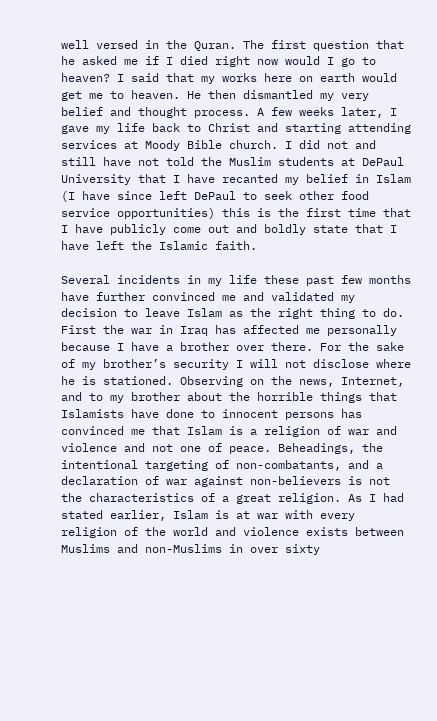well versed in the Quran. The first question that he asked me if I died right now would I go to heaven? I said that my works here on earth would get me to heaven. He then dismantled my very belief and thought process. A few weeks later, I gave my life back to Christ and starting attending services at Moody Bible church. I did not and still have not told the Muslim students at DePaul University that I have recanted my belief in Islam (I have since left DePaul to seek other food service opportunities) this is the first time that I have publicly come out and boldly state that I have left the Islamic faith.

Several incidents in my life these past few months have further convinced me and validated my decision to leave Islam as the right thing to do. First the war in Iraq has affected me personally because I have a brother over there. For the sake of my brother’s security I will not disclose where he is stationed. Observing on the news, Internet, and to my brother about the horrible things that Islamists have done to innocent persons has convinced me that Islam is a religion of war and violence and not one of peace. Beheadings, the intentional targeting of non-combatants, and a declaration of war against non-believers is not the characteristics of a great religion. As I had stated earlier, Islam is at war with every religion of the world and violence exists between Muslims and non-Muslims in over sixty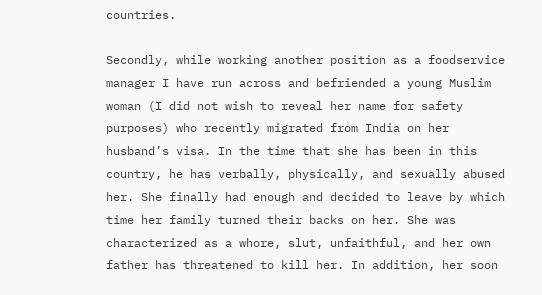countries.

Secondly, while working another position as a foodservice manager I have run across and befriended a young Muslim woman (I did not wish to reveal her name for safety purposes) who recently migrated from India on her husband’s visa. In the time that she has been in this country, he has verbally, physically, and sexually abused her. She finally had enough and decided to leave by which time her family turned their backs on her. She was characterized as a whore, slut, unfaithful, and her own father has threatened to kill her. In addition, her soon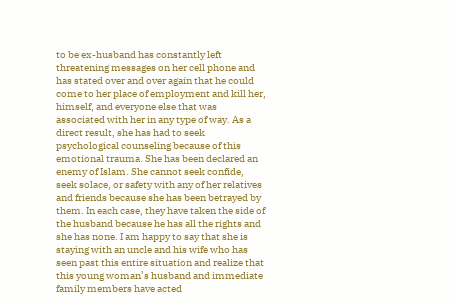to be ex-husband has constantly left threatening messages on her cell phone and has stated over and over again that he could come to her place of employment and kill her, himself, and everyone else that was associated with her in any type of way. As a direct result, she has had to seek psychological counseling because of this emotional trauma. She has been declared an enemy of Islam. She cannot seek confide, seek solace, or safety with any of her relatives and friends because she has been betrayed by them. In each case, they have taken the side of the husband because he has all the rights and she has none. I am happy to say that she is staying with an uncle and his wife who has seen past this entire situation and realize that this young woman’s husband and immediate family members have acted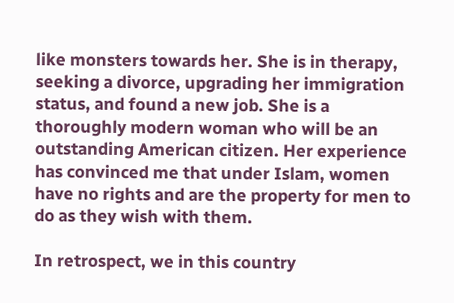like monsters towards her. She is in therapy, seeking a divorce, upgrading her immigration status, and found a new job. She is a thoroughly modern woman who will be an outstanding American citizen. Her experience has convinced me that under Islam, women have no rights and are the property for men to do as they wish with them.

In retrospect, we in this country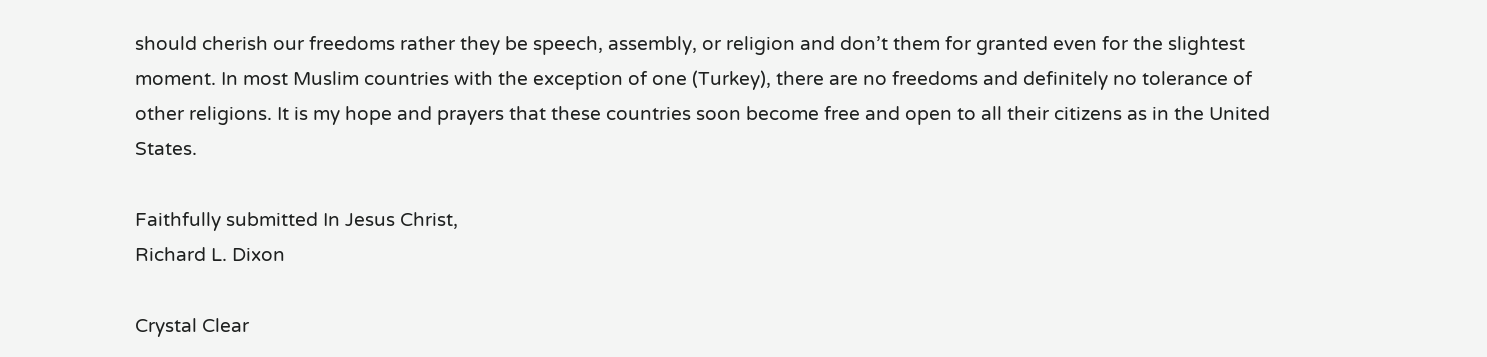should cherish our freedoms rather they be speech, assembly, or religion and don’t them for granted even for the slightest moment. In most Muslim countries with the exception of one (Turkey), there are no freedoms and definitely no tolerance of other religions. It is my hope and prayers that these countries soon become free and open to all their citizens as in the United States.

Faithfully submitted In Jesus Christ,
Richard L. Dixon

Crystal Clear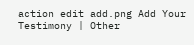action edit add.png Add Your Testimony | Other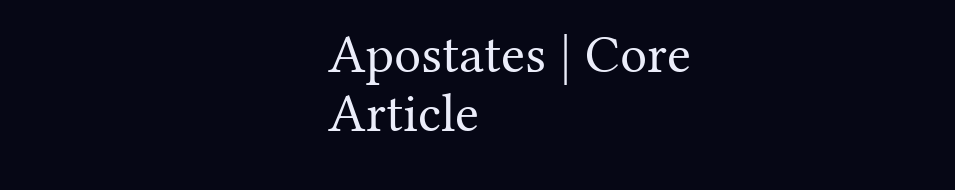Apostates | Core Article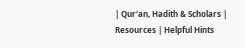| Qur'an, Hadith & Scholars | Resources | Helpful Hints